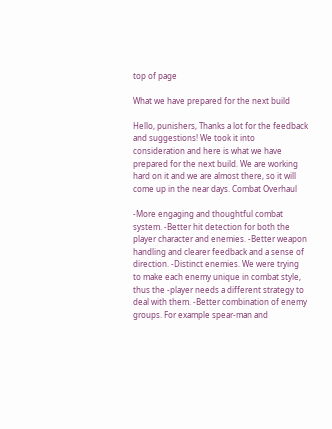top of page

What we have prepared for the next build

Hello, punishers, Thanks a lot for the feedback and suggestions! We took it into consideration and here is what we have prepared for the next build. We are working hard on it and we are almost there, so it will come up in the near days. Combat Overhaul

-More engaging and thoughtful combat system. -Better hit detection for both the player character and enemies. -Better weapon handling and clearer feedback and a sense of direction. -Distinct enemies. We were trying to make each enemy unique in combat style, thus the -player needs a different strategy to deal with them. -Better combination of enemy groups. For example spear-man and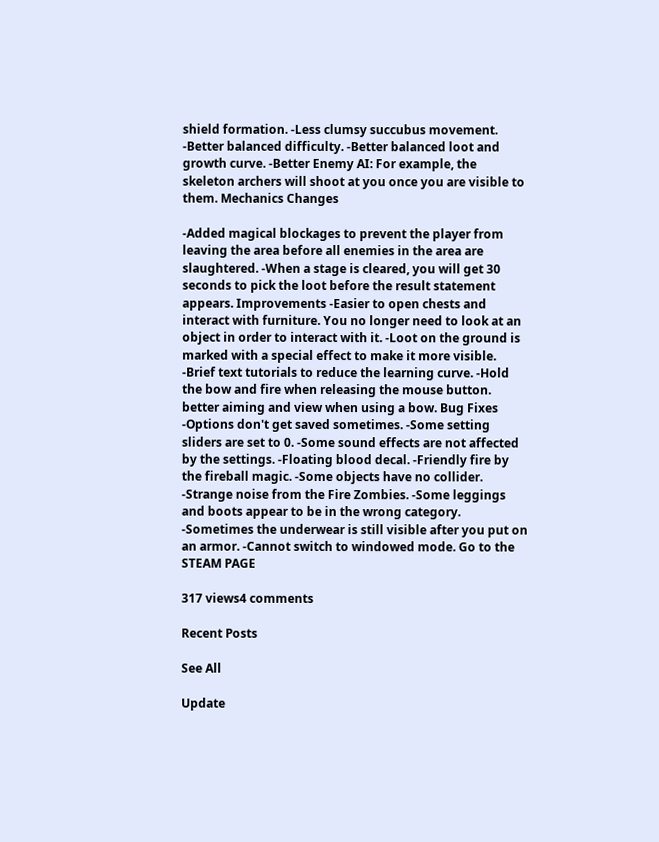shield formation. -Less clumsy succubus movement. -Better balanced difficulty. -Better balanced loot and growth curve. -Better Enemy AI: For example, the skeleton archers will shoot at you once you are visible to them. Mechanics Changes

-Added magical blockages to prevent the player from leaving the area before all enemies in the area are slaughtered. -When a stage is cleared, you will get 30 seconds to pick the loot before the result statement appears. Improvements -Easier to open chests and interact with furniture. You no longer need to look at an object in order to interact with it. -Loot on the ground is marked with a special effect to make it more visible. -Brief text tutorials to reduce the learning curve. -Hold the bow and fire when releasing the mouse button. better aiming and view when using a bow. Bug Fixes -Options don't get saved sometimes. -Some setting sliders are set to 0. -Some sound effects are not affected by the settings. -Floating blood decal. -Friendly fire by the fireball magic. -Some objects have no collider. -Strange noise from the Fire Zombies. -Some leggings and boots appear to be in the wrong category. -Sometimes the underwear is still visible after you put on an armor. -Cannot switch to windowed mode. Go to the STEAM PAGE

317 views4 comments

Recent Posts

See All

Update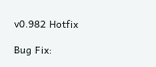v0.982 Hotfix

Bug Fix: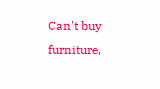Can't buy furniture,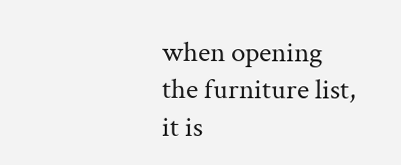when opening the furniture list, it is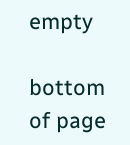empty

bottom of page